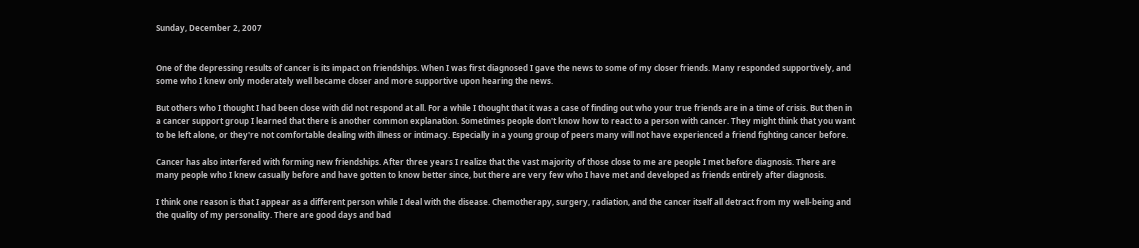Sunday, December 2, 2007


One of the depressing results of cancer is its impact on friendships. When I was first diagnosed I gave the news to some of my closer friends. Many responded supportively, and some who I knew only moderately well became closer and more supportive upon hearing the news.

But others who I thought I had been close with did not respond at all. For a while I thought that it was a case of finding out who your true friends are in a time of crisis. But then in a cancer support group I learned that there is another common explanation. Sometimes people don't know how to react to a person with cancer. They might think that you want to be left alone, or they're not comfortable dealing with illness or intimacy. Especially in a young group of peers many will not have experienced a friend fighting cancer before.

Cancer has also interfered with forming new friendships. After three years I realize that the vast majority of those close to me are people I met before diagnosis. There are many people who I knew casually before and have gotten to know better since, but there are very few who I have met and developed as friends entirely after diagnosis.

I think one reason is that I appear as a different person while I deal with the disease. Chemotherapy, surgery, radiation, and the cancer itself all detract from my well-being and the quality of my personality. There are good days and bad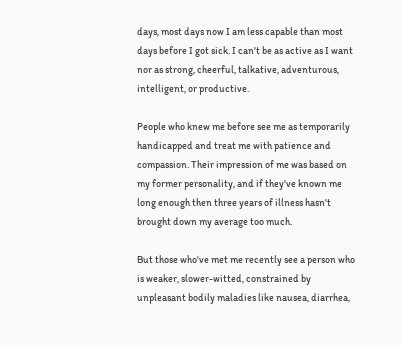days, most days now I am less capable than most days before I got sick. I can't be as active as I want nor as strong, cheerful, talkative, adventurous, intelligent, or productive.

People who knew me before see me as temporarily handicapped and treat me with patience and compassion. Their impression of me was based on my former personality, and if they've known me long enough then three years of illness hasn't brought down my average too much.

But those who've met me recently see a person who is weaker, slower-witted, constrained by unpleasant bodily maladies like nausea, diarrhea,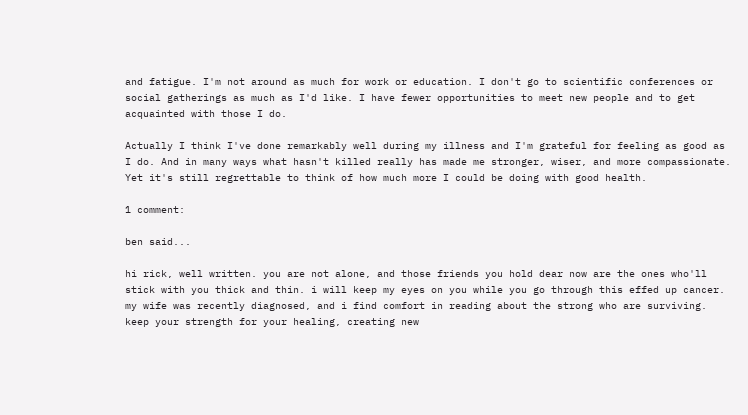and fatigue. I'm not around as much for work or education. I don't go to scientific conferences or social gatherings as much as I'd like. I have fewer opportunities to meet new people and to get acquainted with those I do.

Actually I think I've done remarkably well during my illness and I'm grateful for feeling as good as I do. And in many ways what hasn't killed really has made me stronger, wiser, and more compassionate. Yet it's still regrettable to think of how much more I could be doing with good health.

1 comment:

ben said...

hi rick, well written. you are not alone, and those friends you hold dear now are the ones who'll stick with you thick and thin. i will keep my eyes on you while you go through this effed up cancer. my wife was recently diagnosed, and i find comfort in reading about the strong who are surviving.
keep your strength for your healing, creating new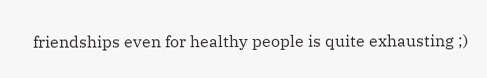friendships even for healthy people is quite exhausting ;)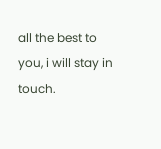all the best to you, i will stay in touch.